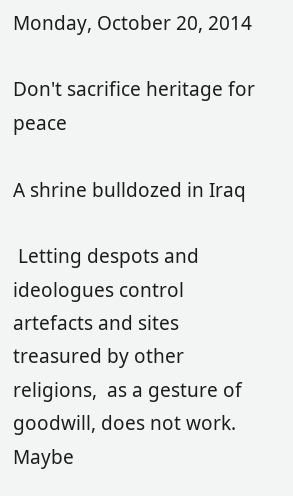Monday, October 20, 2014

Don't sacrifice heritage for peace

A shrine bulldozed in Iraq

 Letting despots and ideologues control artefacts and sites treasured by other religions,  as a gesture of goodwill, does not work. Maybe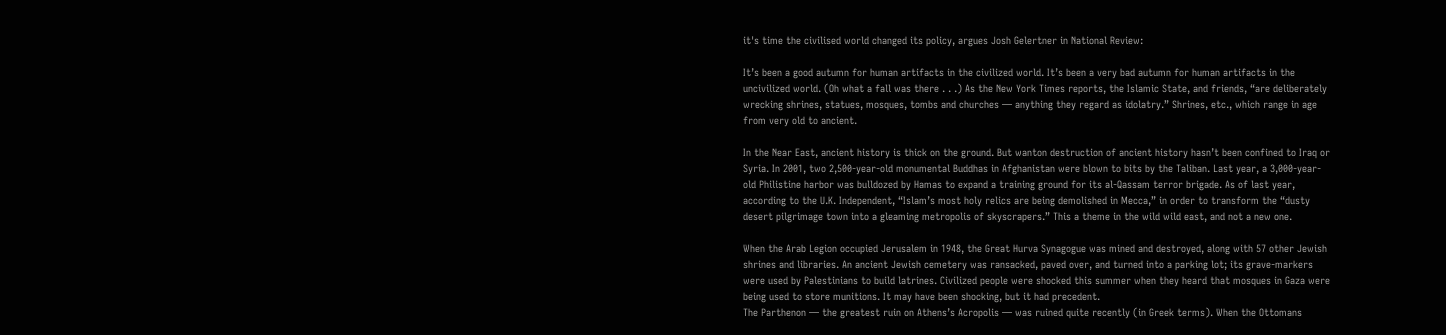it's time the civilised world changed its policy, argues Josh Gelertner in National Review:

It’s been a good autumn for human artifacts in the civilized world. It’s been a very bad autumn for human artifacts in the uncivilized world. (Oh what a fall was there . . .) As the New York Times reports, the Islamic State, and friends, “are deliberately wrecking shrines, statues, mosques, tombs and churches — anything they regard as idolatry.” Shrines, etc., which range in age from very old to ancient.

In the Near East, ancient history is thick on the ground. But wanton destruction of ancient history hasn’t been confined to Iraq or Syria. In 2001, two 2,500-year-old monumental Buddhas in Afghanistan were blown to bits by the Taliban. Last year, a 3,000-year-old Philistine harbor was bulldozed by Hamas to expand a training ground for its al-Qassam terror brigade. As of last year, according to the U.K. Independent, “Islam’s most holy relics are being demolished in Mecca,” in order to transform the “dusty desert pilgrimage town into a gleaming metropolis of skyscrapers.” This a theme in the wild wild east, and not a new one.

When the Arab Legion occupied Jerusalem in 1948, the Great Hurva Synagogue was mined and destroyed, along with 57 other Jewish shrines and libraries. An ancient Jewish cemetery was ransacked, paved over, and turned into a parking lot; its grave-markers were used by Palestinians to build latrines. Civilized people were shocked this summer when they heard that mosques in Gaza were being used to store munitions. It may have been shocking, but it had precedent.
The Parthenon — the greatest ruin on Athens’s Acropolis — was ruined quite recently (in Greek terms). When the Ottomans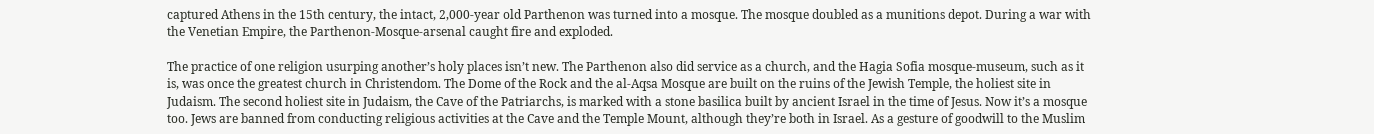captured Athens in the 15th century, the intact, 2,000-year old Parthenon was turned into a mosque. The mosque doubled as a munitions depot. During a war with the Venetian Empire, the Parthenon-Mosque-arsenal caught fire and exploded.

The practice of one religion usurping another’s holy places isn’t new. The Parthenon also did service as a church, and the Hagia Sofia mosque-museum, such as it is, was once the greatest church in Christendom. The Dome of the Rock and the al-Aqsa Mosque are built on the ruins of the Jewish Temple, the holiest site in Judaism. The second holiest site in Judaism, the Cave of the Patriarchs, is marked with a stone basilica built by ancient Israel in the time of Jesus. Now it’s a mosque too. Jews are banned from conducting religious activities at the Cave and the Temple Mount, although they’re both in Israel. As a gesture of goodwill to the Muslim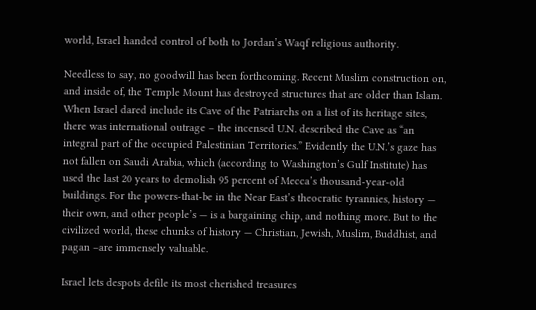world, Israel handed control of both to Jordan’s Waqf religious authority.

Needless to say, no goodwill has been forthcoming. Recent Muslim construction on, and inside of, the Temple Mount has destroyed structures that are older than Islam. When Israel dared include its Cave of the Patriarchs on a list of its heritage sites, there was international outrage – the incensed U.N. described the Cave as “an integral part of the occupied Palestinian Territories.” Evidently the U.N.’s gaze has not fallen on Saudi Arabia, which (according to Washington’s Gulf Institute) has used the last 20 years to demolish 95 percent of Mecca’s thousand-year-old buildings. For the powers-that-be in the Near East’s theocratic tyrannies, history — their own, and other people’s — is a bargaining chip, and nothing more. But to the civilized world, these chunks of history — Christian, Jewish, Muslim, Buddhist, and pagan –are immensely valuable.

Israel lets despots defile its most cherished treasures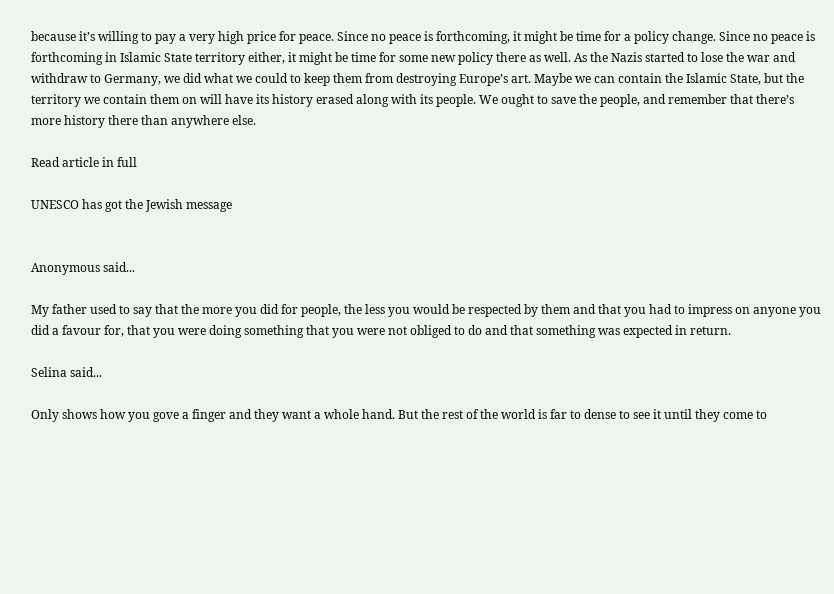because it’s willing to pay a very high price for peace. Since no peace is forthcoming, it might be time for a policy change. Since no peace is forthcoming in Islamic State territory either, it might be time for some new policy there as well. As the Nazis started to lose the war and withdraw to Germany, we did what we could to keep them from destroying Europe’s art. Maybe we can contain the Islamic State, but the territory we contain them on will have its history erased along with its people. We ought to save the people, and remember that there’s more history there than anywhere else.

Read article in full

UNESCO has got the Jewish message


Anonymous said...

My father used to say that the more you did for people, the less you would be respected by them and that you had to impress on anyone you did a favour for, that you were doing something that you were not obliged to do and that something was expected in return.

Selina said...

Only shows how you gove a finger and they want a whole hand. But the rest of the world is far to dense to see it until they come to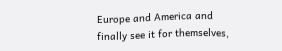Europe and America and finally see it for themselves,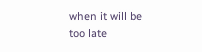when it will be too late